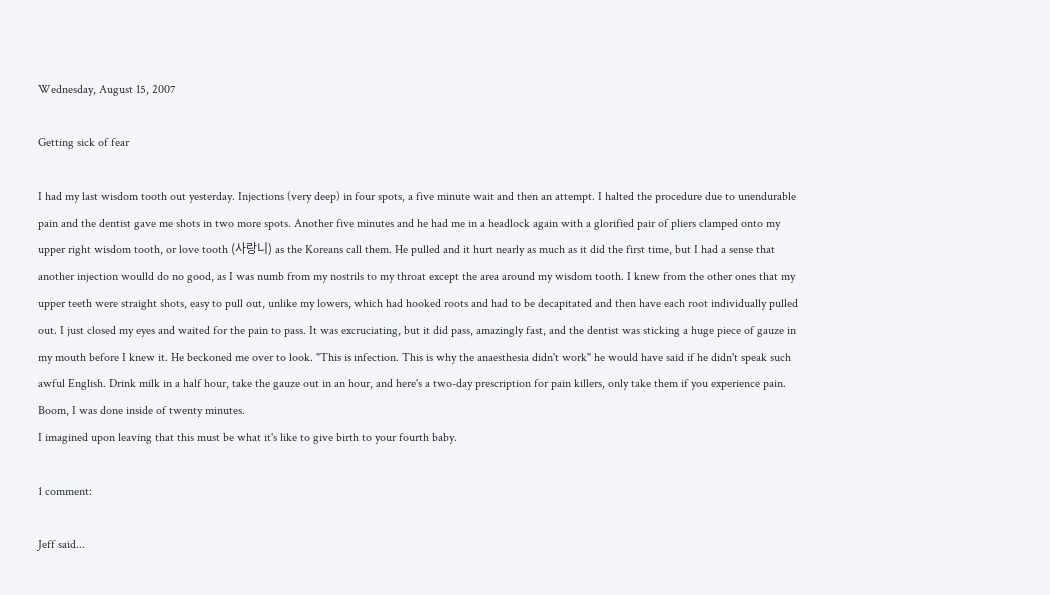Wednesday, August 15, 2007

Getting sick of fear

I had my last wisdom tooth out yesterday. Injections (very deep) in four spots, a five minute wait and then an attempt. I halted the procedure due to unendurable pain and the dentist gave me shots in two more spots. Another five minutes and he had me in a headlock again with a glorified pair of pliers clamped onto my upper right wisdom tooth, or love tooth (사랑니) as the Koreans call them. He pulled and it hurt nearly as much as it did the first time, but I had a sense that another injection woulld do no good, as I was numb from my nostrils to my throat except the area around my wisdom tooth. I knew from the other ones that my upper teeth were straight shots, easy to pull out, unlike my lowers, which had hooked roots and had to be decapitated and then have each root individually pulled out. I just closed my eyes and waited for the pain to pass. It was excruciating, but it did pass, amazingly fast, and the dentist was sticking a huge piece of gauze in my mouth before I knew it. He beckoned me over to look. "This is infection. This is why the anaesthesia didn't work" he would have said if he didn't speak such awful English. Drink milk in a half hour, take the gauze out in an hour, and here's a two-day prescription for pain killers, only take them if you experience pain. Boom, I was done inside of twenty minutes.
I imagined upon leaving that this must be what it's like to give birth to your fourth baby.

1 comment:

Jeff said...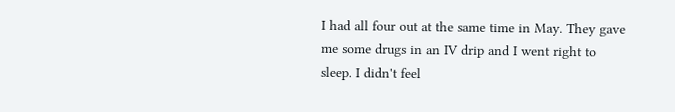I had all four out at the same time in May. They gave me some drugs in an IV drip and I went right to sleep. I didn't feel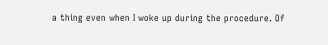a thing even when I woke up during the procedure. Of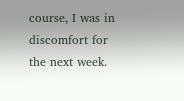course, I was in discomfort for the next week.